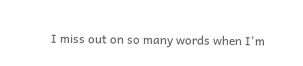I miss out on so many words when I'm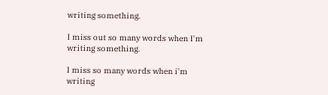writing something.

I miss out so many words when I'm writing something.

I miss so many words when i'm writing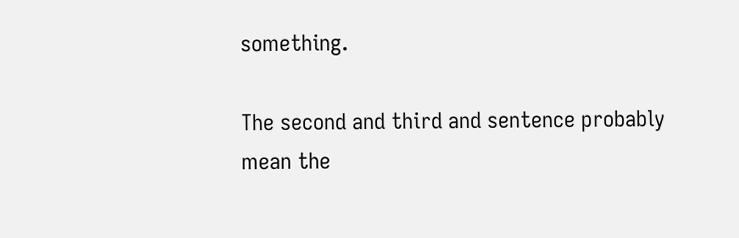something.

The second and third and sentence probably mean the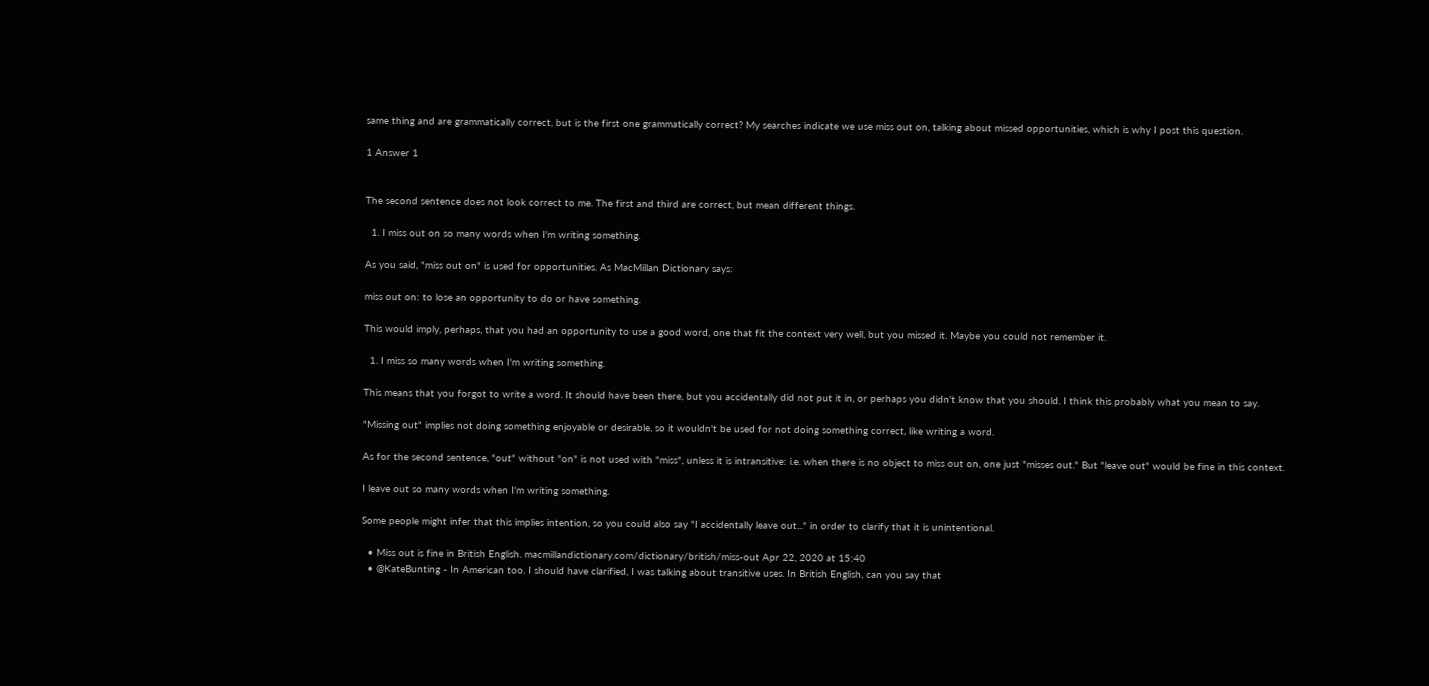same thing and are grammatically correct, but is the first one grammatically correct? My searches indicate we use miss out on, talking about missed opportunities, which is why I post this question.

1 Answer 1


The second sentence does not look correct to me. The first and third are correct, but mean different things.

  1. I miss out on so many words when I'm writing something.

As you said, "miss out on" is used for opportunities. As MacMillan Dictionary says:

miss out on: to lose an opportunity to do or have something.

This would imply, perhaps, that you had an opportunity to use a good word, one that fit the context very well, but you missed it. Maybe you could not remember it.

  1. I miss so many words when I'm writing something.

This means that you forgot to write a word. It should have been there, but you accidentally did not put it in, or perhaps you didn't know that you should. I think this probably what you mean to say.

"Missing out" implies not doing something enjoyable or desirable, so it wouldn't be used for not doing something correct, like writing a word.

As for the second sentence, "out" without "on" is not used with "miss", unless it is intransitive: i.e. when there is no object to miss out on, one just "misses out." But "leave out" would be fine in this context.

I leave out so many words when I'm writing something.

Some people might infer that this implies intention, so you could also say "I accidentally leave out..." in order to clarify that it is unintentional.

  • Miss out is fine in British English. macmillandictionary.com/dictionary/british/miss-out Apr 22, 2020 at 15:40
  • @KateBunting - In American too. I should have clarified, I was talking about transitive uses. In British English, can you say that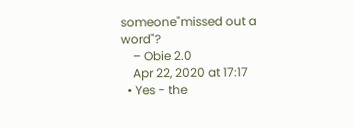someone"missed out a word"?
    – Obie 2.0
    Apr 22, 2020 at 17:17
  • Yes - the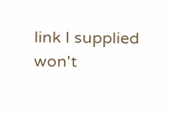link I supplied won't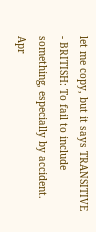let me copy, but it says TRANSITIVE - BRITISH: To fail to include something, especially by accident. Apr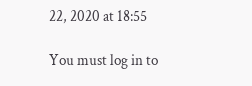22, 2020 at 18:55

You must log in to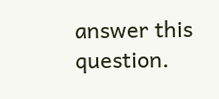answer this question.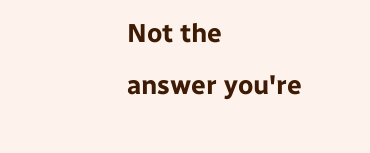Not the answer you're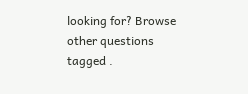looking for? Browse other questions tagged .